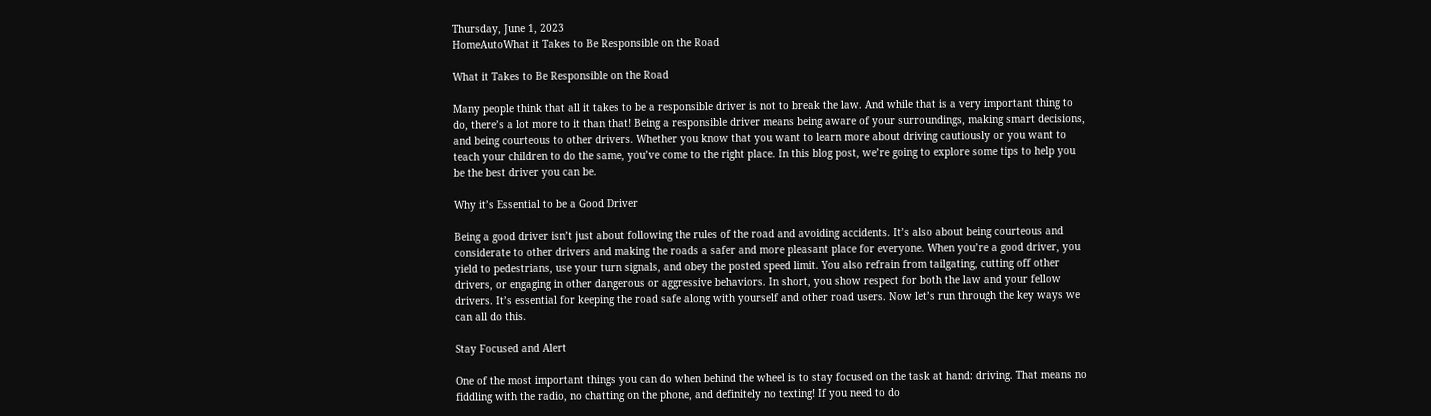Thursday, June 1, 2023
HomeAutoWhat it Takes to Be Responsible on the Road

What it Takes to Be Responsible on the Road

Many people think that all it takes to be a responsible driver is not to break the law. And while that is a very important thing to do, there’s a lot more to it than that! Being a responsible driver means being aware of your surroundings, making smart decisions, and being courteous to other drivers. Whether you know that you want to learn more about driving cautiously or you want to teach your children to do the same, you’ve come to the right place. In this blog post, we’re going to explore some tips to help you be the best driver you can be.

Why it’s Essential to be a Good Driver

Being a good driver isn’t just about following the rules of the road and avoiding accidents. It’s also about being courteous and considerate to other drivers and making the roads a safer and more pleasant place for everyone. When you’re a good driver, you yield to pedestrians, use your turn signals, and obey the posted speed limit. You also refrain from tailgating, cutting off other drivers, or engaging in other dangerous or aggressive behaviors. In short, you show respect for both the law and your fellow drivers. It’s essential for keeping the road safe along with yourself and other road users. Now let’s run through the key ways we can all do this.

Stay Focused and Alert

One of the most important things you can do when behind the wheel is to stay focused on the task at hand: driving. That means no fiddling with the radio, no chatting on the phone, and definitely no texting! If you need to do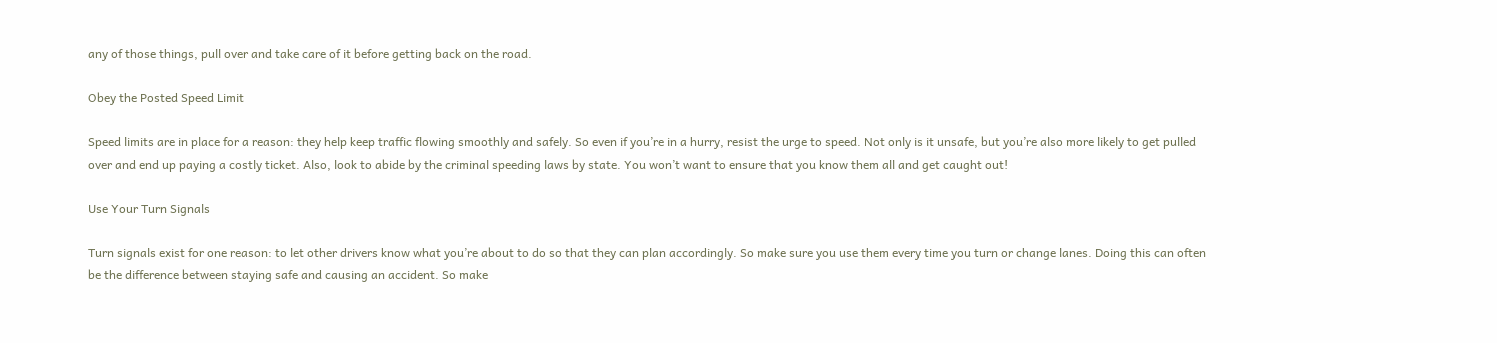any of those things, pull over and take care of it before getting back on the road.

Obey the Posted Speed Limit

Speed limits are in place for a reason: they help keep traffic flowing smoothly and safely. So even if you’re in a hurry, resist the urge to speed. Not only is it unsafe, but you’re also more likely to get pulled over and end up paying a costly ticket. Also, look to abide by the criminal speeding laws by state. You won’t want to ensure that you know them all and get caught out!

Use Your Turn Signals

Turn signals exist for one reason: to let other drivers know what you’re about to do so that they can plan accordingly. So make sure you use them every time you turn or change lanes. Doing this can often be the difference between staying safe and causing an accident. So make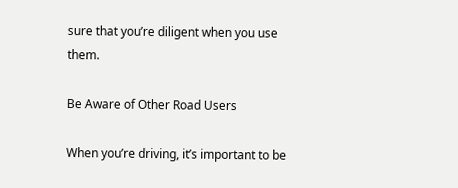sure that you’re diligent when you use them.

Be Aware of Other Road Users

When you’re driving, it’s important to be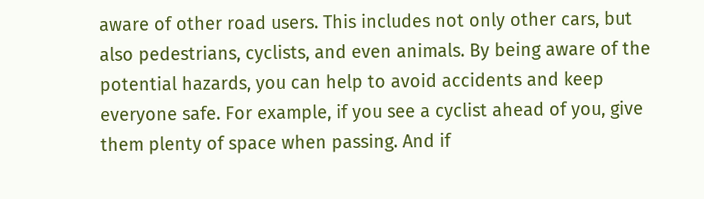aware of other road users. This includes not only other cars, but also pedestrians, cyclists, and even animals. By being aware of the potential hazards, you can help to avoid accidents and keep everyone safe. For example, if you see a cyclist ahead of you, give them plenty of space when passing. And if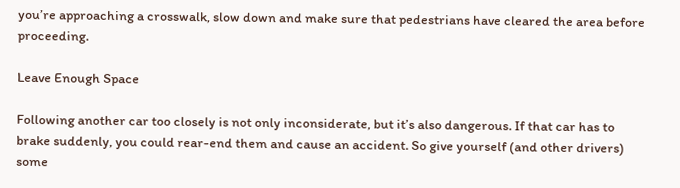you’re approaching a crosswalk, slow down and make sure that pedestrians have cleared the area before proceeding.

Leave Enough Space

Following another car too closely is not only inconsiderate, but it’s also dangerous. If that car has to brake suddenly, you could rear-end them and cause an accident. So give yourself (and other drivers) some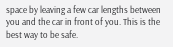space by leaving a few car lengths between you and the car in front of you. This is the best way to be safe.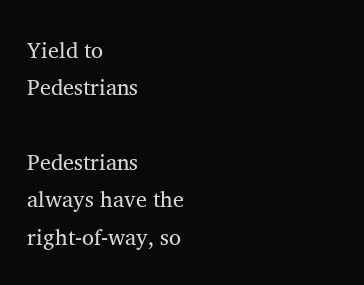Yield to Pedestrians

Pedestrians always have the right-of-way, so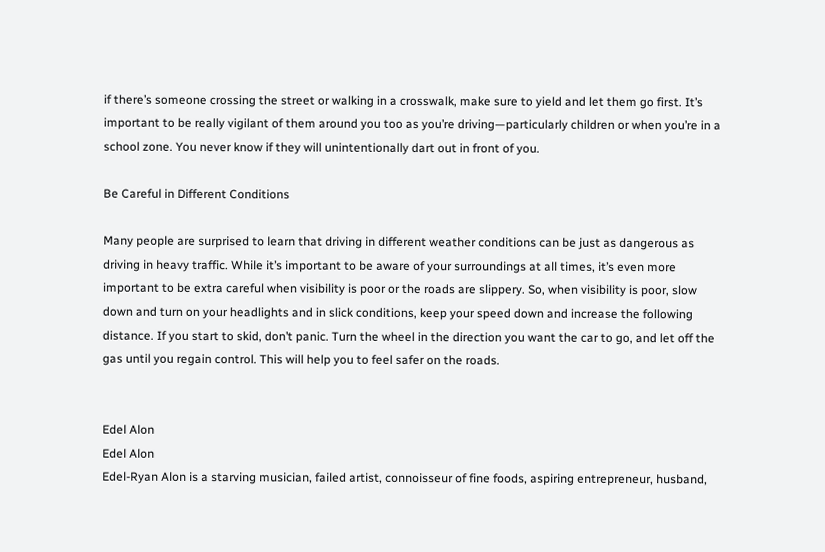if there’s someone crossing the street or walking in a crosswalk, make sure to yield and let them go first. It’s important to be really vigilant of them around you too as you’re driving—particularly children or when you’re in a school zone. You never know if they will unintentionally dart out in front of you.

Be Careful in Different Conditions

Many people are surprised to learn that driving in different weather conditions can be just as dangerous as driving in heavy traffic. While it’s important to be aware of your surroundings at all times, it’s even more important to be extra careful when visibility is poor or the roads are slippery. So, when visibility is poor, slow down and turn on your headlights and in slick conditions, keep your speed down and increase the following distance. If you start to skid, don’t panic. Turn the wheel in the direction you want the car to go, and let off the gas until you regain control. This will help you to feel safer on the roads.


Edel Alon
Edel Alon
Edel-Ryan Alon is a starving musician, failed artist, connoisseur of fine foods, aspiring entrepreneur, husband,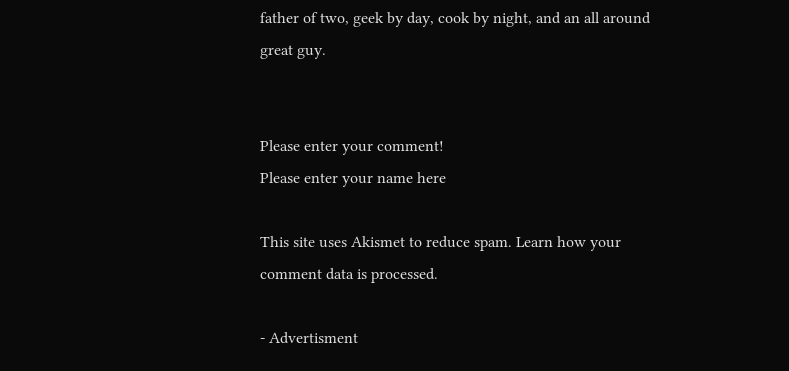father of two, geek by day, cook by night, and an all around great guy.


Please enter your comment!
Please enter your name here

This site uses Akismet to reduce spam. Learn how your comment data is processed.

- Advertisment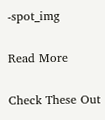-spot_img

Read More

Check These Out